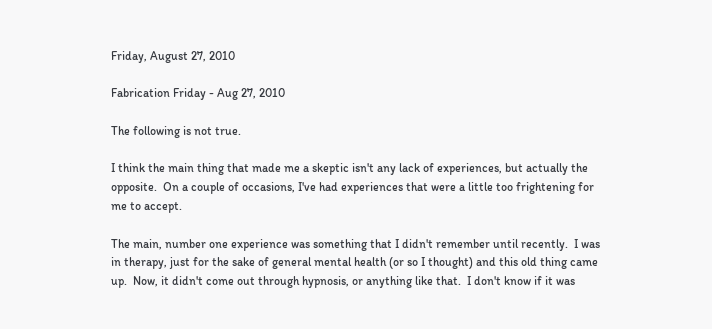Friday, August 27, 2010

Fabrication Friday - Aug 27, 2010

The following is not true.

I think the main thing that made me a skeptic isn't any lack of experiences, but actually the opposite.  On a couple of occasions, I've had experiences that were a little too frightening for me to accept.

The main, number one experience was something that I didn't remember until recently.  I was in therapy, just for the sake of general mental health (or so I thought) and this old thing came up.  Now, it didn't come out through hypnosis, or anything like that.  I don't know if it was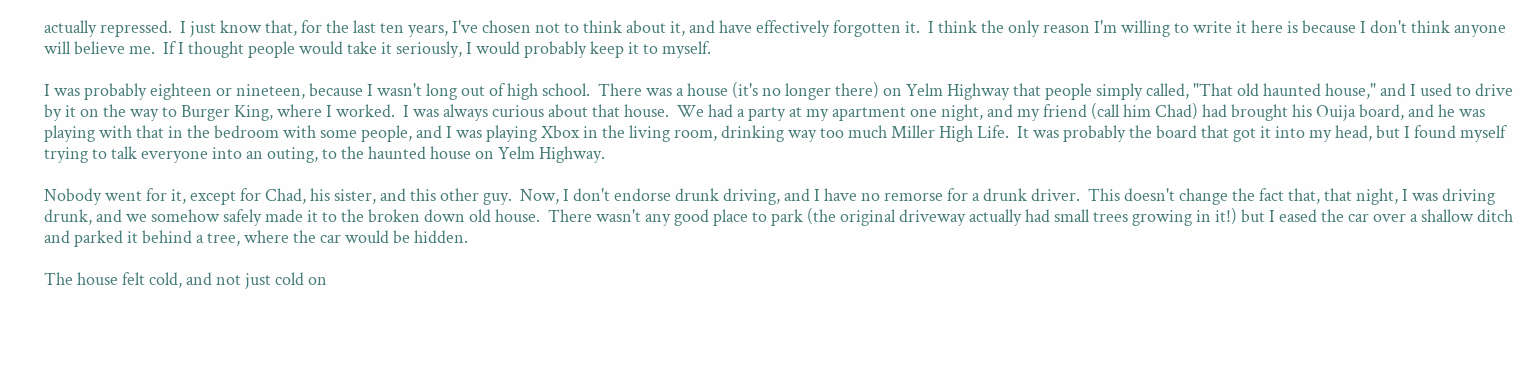actually repressed.  I just know that, for the last ten years, I've chosen not to think about it, and have effectively forgotten it.  I think the only reason I'm willing to write it here is because I don't think anyone will believe me.  If I thought people would take it seriously, I would probably keep it to myself.

I was probably eighteen or nineteen, because I wasn't long out of high school.  There was a house (it's no longer there) on Yelm Highway that people simply called, "That old haunted house," and I used to drive by it on the way to Burger King, where I worked.  I was always curious about that house.  We had a party at my apartment one night, and my friend (call him Chad) had brought his Ouija board, and he was playing with that in the bedroom with some people, and I was playing Xbox in the living room, drinking way too much Miller High Life.  It was probably the board that got it into my head, but I found myself trying to talk everyone into an outing, to the haunted house on Yelm Highway.

Nobody went for it, except for Chad, his sister, and this other guy.  Now, I don't endorse drunk driving, and I have no remorse for a drunk driver.  This doesn't change the fact that, that night, I was driving drunk, and we somehow safely made it to the broken down old house.  There wasn't any good place to park (the original driveway actually had small trees growing in it!) but I eased the car over a shallow ditch and parked it behind a tree, where the car would be hidden.

The house felt cold, and not just cold on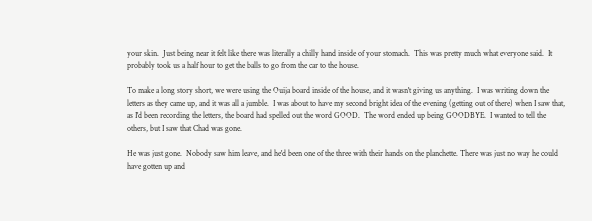your skin.  Just being near it felt like there was literally a chilly hand inside of your stomach.  This was pretty much what everyone said.  It probably took us a half hour to get the balls to go from the car to the house.

To make a long story short, we were using the Ouija board inside of the house, and it wasn't giving us anything.  I was writing down the letters as they came up, and it was all a jumble.  I was about to have my second bright idea of the evening (getting out of there) when I saw that, as I'd been recording the letters, the board had spelled out the word GOOD.  The word ended up being GOODBYE.  I wanted to tell the others, but I saw that Chad was gone.

He was just gone.  Nobody saw him leave, and he'd been one of the three with their hands on the planchette. There was just no way he could have gotten up and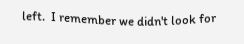left.  I remember we didn't look for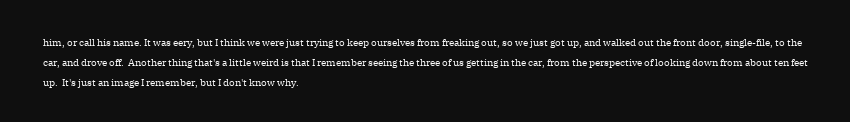him, or call his name. It was eery, but I think we were just trying to keep ourselves from freaking out, so we just got up, and walked out the front door, single-file, to the car, and drove off.  Another thing that's a little weird is that I remember seeing the three of us getting in the car, from the perspective of looking down from about ten feet up.  It's just an image I remember, but I don't know why.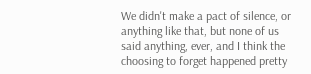We didn't make a pact of silence, or anything like that, but none of us said anything, ever, and I think the choosing to forget happened pretty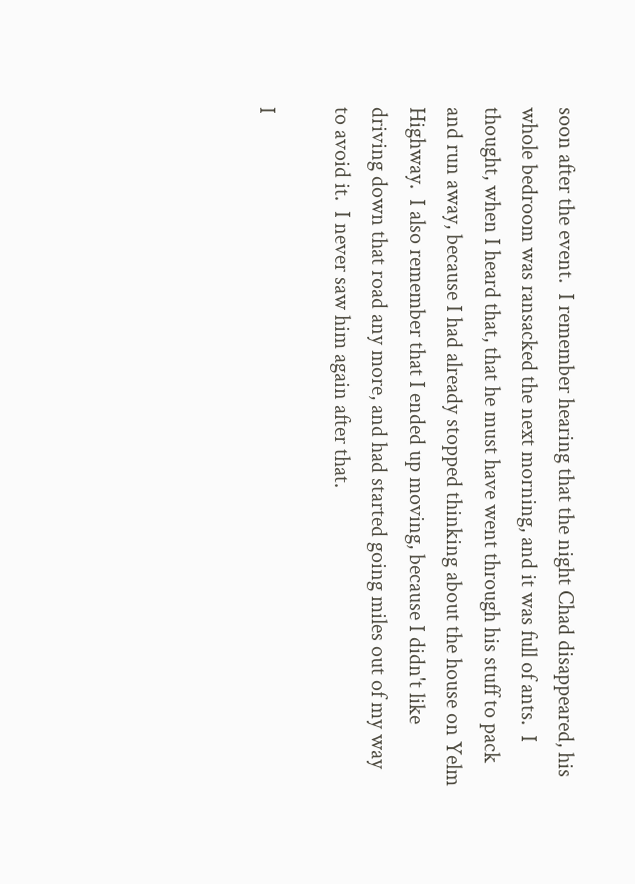soon after the event.  I remember hearing that the night Chad disappeared, his whole bedroom was ransacked the next morning, and it was full of ants.  I thought, when I heard that, that he must have went through his stuff to pack and run away, because I had already stopped thinking about the house on Yelm Highway.  I also remember that I ended up moving, because I didn't like driving down that road any more, and had started going miles out of my way to avoid it.  I never saw him again after that.

I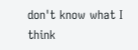don't know what I think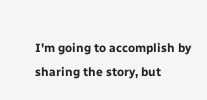I'm going to accomplish by sharing the story, but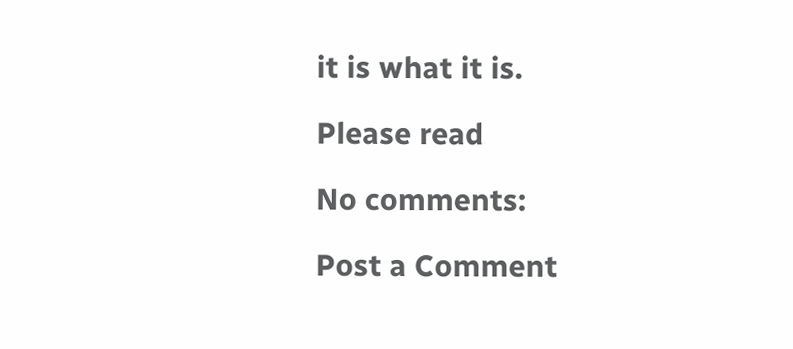it is what it is.

Please read

No comments:

Post a Comment